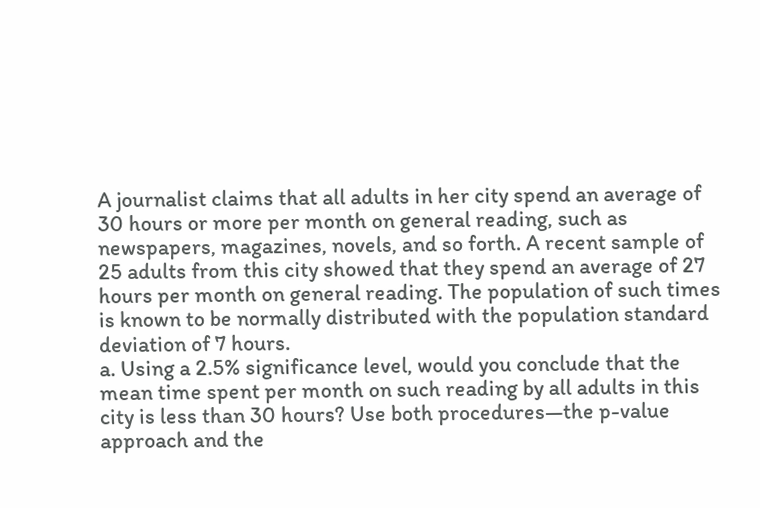A journalist claims that all adults in her city spend an average of 30 hours or more per month on general reading, such as newspapers, magazines, novels, and so forth. A recent sample of 25 adults from this city showed that they spend an average of 27 hours per month on general reading. The population of such times is known to be normally distributed with the population standard deviation of 7 hours.
a. Using a 2.5% significance level, would you conclude that the mean time spent per month on such reading by all adults in this city is less than 30 hours? Use both procedures—the p-value approach and the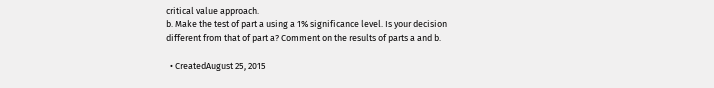critical value approach.
b. Make the test of part a using a 1% significance level. Is your decision different from that of part a? Comment on the results of parts a and b.

  • CreatedAugust 25, 2015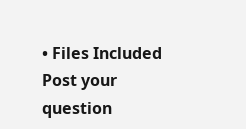• Files Included
Post your question